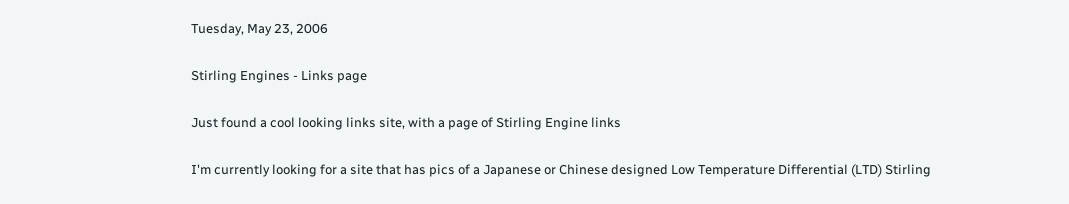Tuesday, May 23, 2006

Stirling Engines - Links page

Just found a cool looking links site, with a page of Stirling Engine links

I'm currently looking for a site that has pics of a Japanese or Chinese designed Low Temperature Differential (LTD) Stirling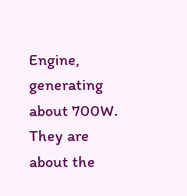Engine, generating about 700W. They are about the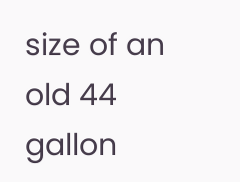size of an old 44 gallon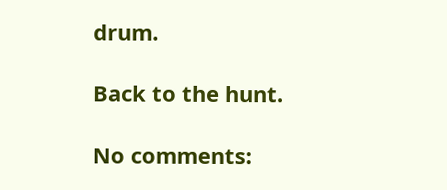drum.

Back to the hunt.

No comments: